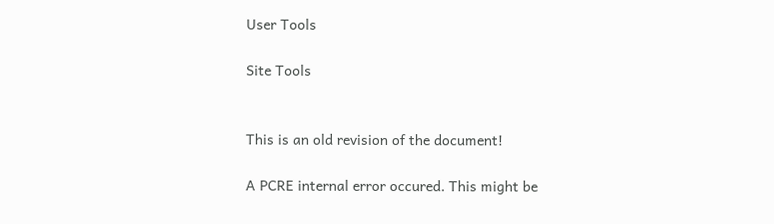User Tools

Site Tools


This is an old revision of the document!

A PCRE internal error occured. This might be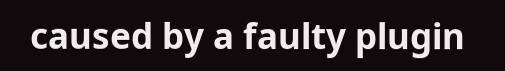caused by a faulty plugin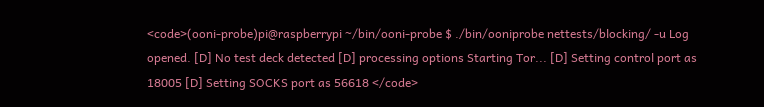<code>(ooni-probe)pi@raspberrypi ~/bin/ooni-probe $ ./bin/ooniprobe nettests/blocking/ -u Log opened. [D] No test deck detected [D] processing options Starting Tor... [D] Setting control port as 18005 [D] Setting SOCKS port as 56618 </code>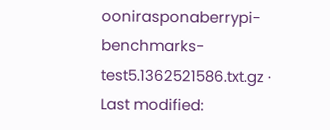oonirasponaberrypi-benchmarks-test5.1362521586.txt.gz · Last modified: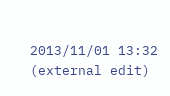2013/11/01 13:32 (external edit)